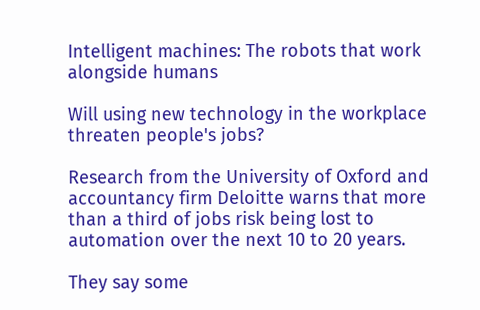Intelligent machines: The robots that work alongside humans

Will using new technology in the workplace threaten people's jobs?

Research from the University of Oxford and accountancy firm Deloitte warns that more than a third of jobs risk being lost to automation over the next 10 to 20 years.

They say some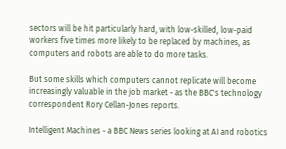sectors will be hit particularly hard, with low-skilled, low-paid workers five times more likely to be replaced by machines, as computers and robots are able to do more tasks.

But some skills which computers cannot replicate will become increasingly valuable in the job market - as the BBC's technology correspondent Rory Cellan-Jones reports.

Intelligent Machines - a BBC News series looking at AI and robotics